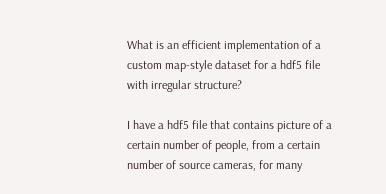What is an efficient implementation of a custom map-style dataset for a hdf5 file with irregular structure?

I have a hdf5 file that contains picture of a certain number of people, from a certain number of source cameras, for many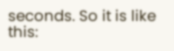seconds. So it is like this: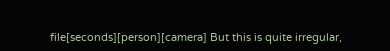file[seconds][person][camera] But this is quite irregular,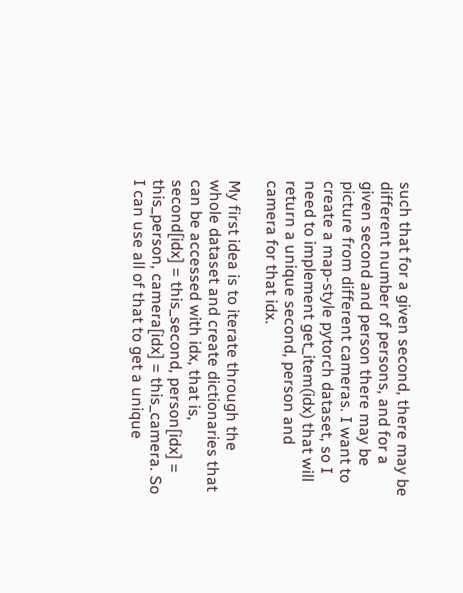such that for a given second, there may be different number of persons, and for a given second and person there may be picture from different cameras. I want to create a map-style pytorch dataset, so I need to implement get_item(idx) that will return a unique second, person and camera for that idx.

My first idea is to iterate through the whole dataset and create dictionaries that can be accessed with idx, that is, second[idx] = this_second, person[idx] = this_person, camera[idx] = this_camera. So I can use all of that to get a unique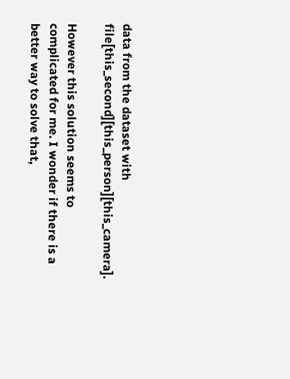data from the dataset with file[this_second][this_person][this_camera].

However this solution seems to complicated for me. I wonder if there is a better way to solve that,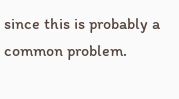since this is probably a common problem.